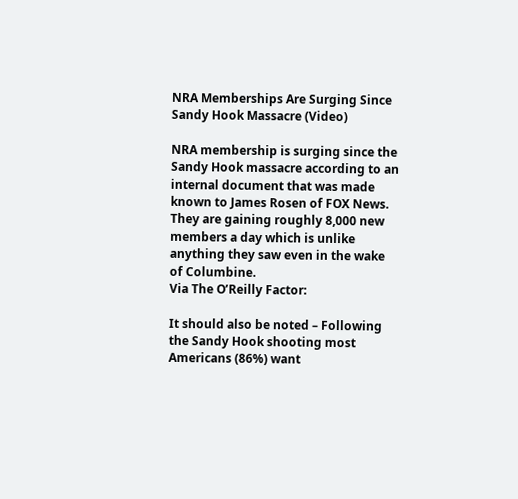NRA Memberships Are Surging Since Sandy Hook Massacre (Video)

NRA membership is surging since the Sandy Hook massacre according to an internal document that was made known to James Rosen of FOX News. They are gaining roughly 8,000 new members a day which is unlike anything they saw even in the wake of Columbine.
Via The O’Reilly Factor:

It should also be noted – Following the Sandy Hook shooting most Americans (86%) want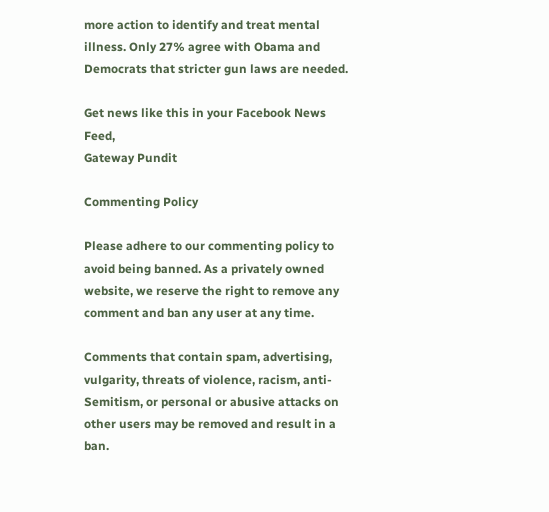more action to identify and treat mental illness. Only 27% agree with Obama and Democrats that stricter gun laws are needed.

Get news like this in your Facebook News Feed,
Gateway Pundit

Commenting Policy

Please adhere to our commenting policy to avoid being banned. As a privately owned website, we reserve the right to remove any comment and ban any user at any time.

Comments that contain spam, advertising, vulgarity, threats of violence, racism, anti-Semitism, or personal or abusive attacks on other users may be removed and result in a ban.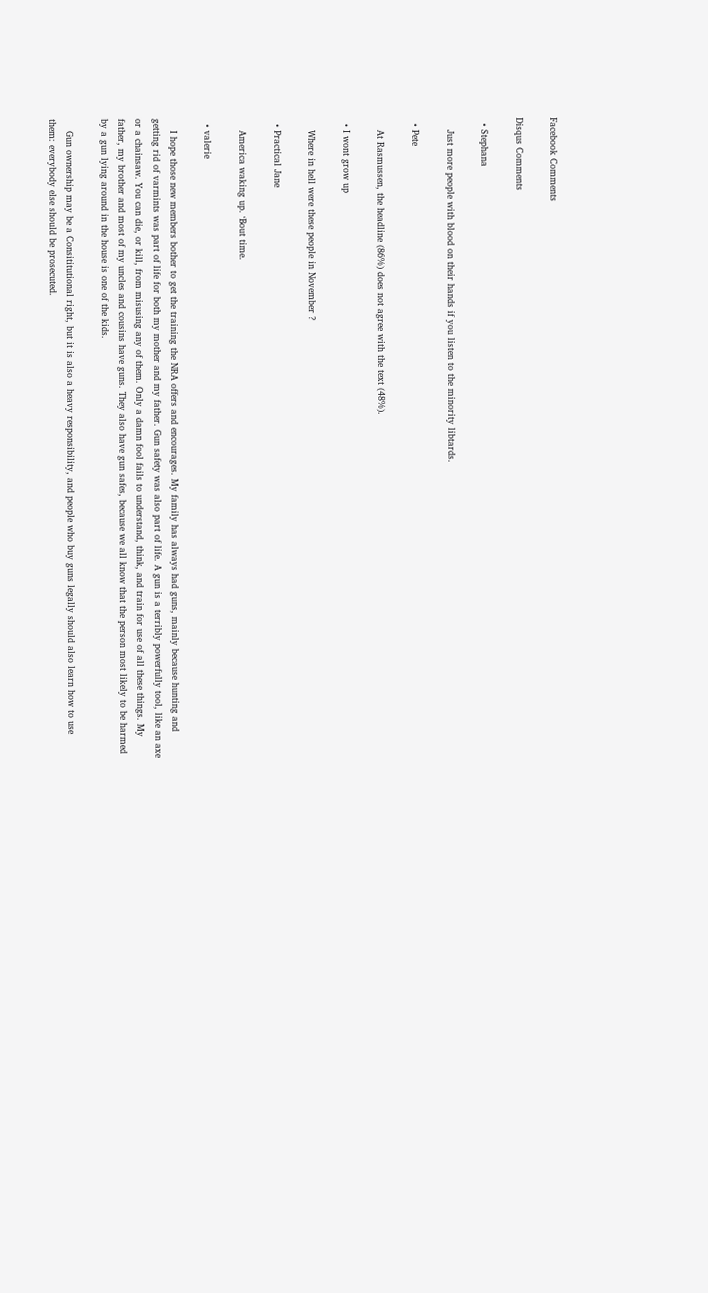Facebook Comments

Disqus Comments

  • Stephana

    Just more people with blood on their hands if you listen to the minority libtards.

  • Pete

    At Rasmussen, the headline (86%) does not agree with the text (48%).

  • I wont grow up

    Where in hell were these people in November ?

  • Practical Jane

    America waking up. ‘Bout time.

  • valerie

    I hope those new members bother to get the training the NRA offers and encourages. My family has always had guns, mainly because hunting and getting rid of varmints was part of life for both my mother and my father. Gun safety was also part of life. A gun is a terribly powerfully tool, like an axe or a chainsaw. You can die, or kill, from misusing any of them. Only a damn fool fails to understand, think, and train for use of all these things. My father, my brother and most of my uncles and cousins have guns. They also have gun safes, because we all know that the person most likely to be harmed by a gun lying around in the house is one of the kids.

    Gun ownership may be a Consititutional right, but it is also a heavy responsibility, and people who buy guns legally should also learn how to use them: everybody else should be prosecuted.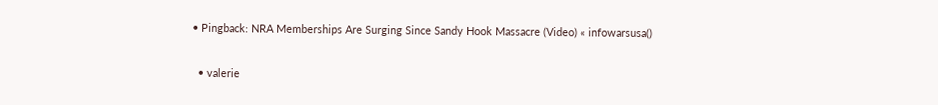• Pingback: NRA Memberships Are Surging Since Sandy Hook Massacre (Video) « infowarsusa()

  • valerie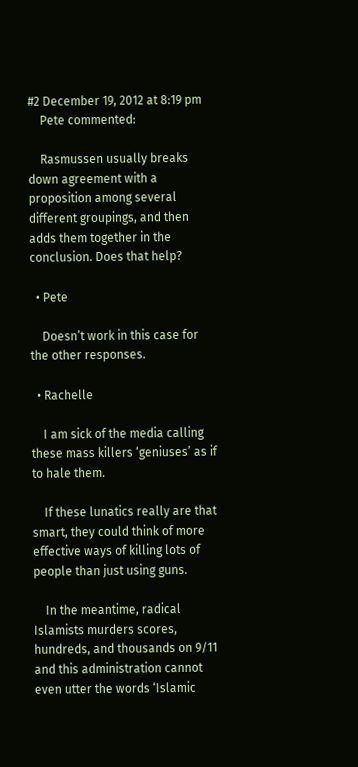#2 December 19, 2012 at 8:19 pm
    Pete commented:

    Rasmussen usually breaks down agreement with a proposition among several different groupings, and then adds them together in the conclusion. Does that help?

  • Pete

    Doesn’t work in this case for the other responses.

  • Rachelle

    I am sick of the media calling these mass killers ‘geniuses’ as if to hale them.

    If these lunatics really are that smart, they could think of more effective ways of killing lots of people than just using guns.

    In the meantime, radical Islamists murders scores, hundreds, and thousands on 9/11 and this administration cannot even utter the words ‘Islamic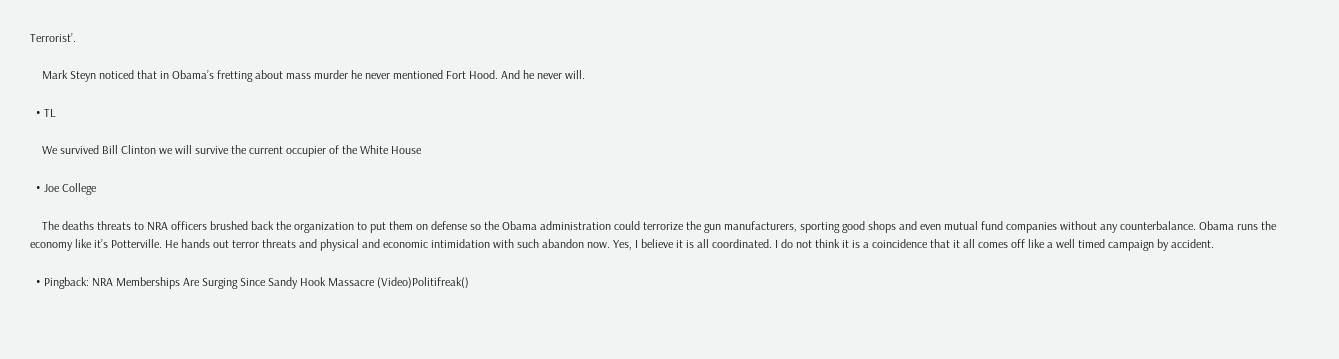Terrorist’.

    Mark Steyn noticed that in Obama’s fretting about mass murder he never mentioned Fort Hood. And he never will.

  • TL

    We survived Bill Clinton we will survive the current occupier of the White House

  • Joe College

    The deaths threats to NRA officers brushed back the organization to put them on defense so the Obama administration could terrorize the gun manufacturers, sporting good shops and even mutual fund companies without any counterbalance. Obama runs the economy like it’s Potterville. He hands out terror threats and physical and economic intimidation with such abandon now. Yes, I believe it is all coordinated. I do not think it is a coincidence that it all comes off like a well timed campaign by accident.

  • Pingback: NRA Memberships Are Surging Since Sandy Hook Massacre (Video)Politifreak()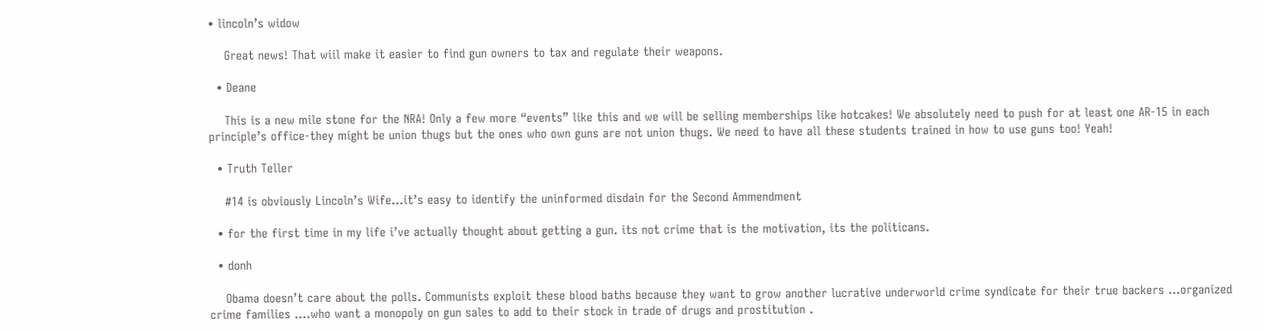• lincoln’s widow

    Great news! That wiil make it easier to find gun owners to tax and regulate their weapons.

  • Deane

    This is a new mile stone for the NRA! Only a few more “events” like this and we will be selling memberships like hotcakes! We absolutely need to push for at least one AR-15 in each principle’s office-they might be union thugs but the ones who own guns are not union thugs. We need to have all these students trained in how to use guns too! Yeah!

  • Truth Teller

    #14 is obviously Lincoln’s Wife…it’s easy to identify the uninformed disdain for the Second Ammendment

  • for the first time in my life i’ve actually thought about getting a gun. its not crime that is the motivation, its the politicans.

  • donh

    Obama doesn’t care about the polls. Communists exploit these blood baths because they want to grow another lucrative underworld crime syndicate for their true backers …organized crime families ….who want a monopoly on gun sales to add to their stock in trade of drugs and prostitution .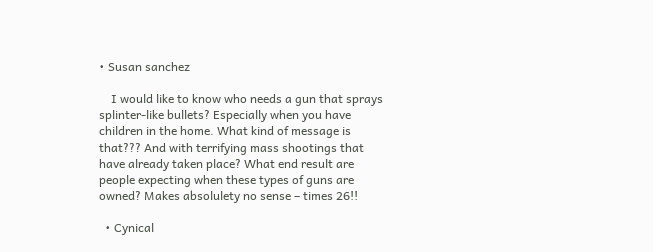• Susan sanchez

    I would like to know who needs a gun that sprays splinter-like bullets? Especially when you have children in the home. What kind of message is that??? And with terrifying mass shootings that have already taken place? What end result are people expecting when these types of guns are owned? Makes absolulety no sense – times 26!!

  • Cynical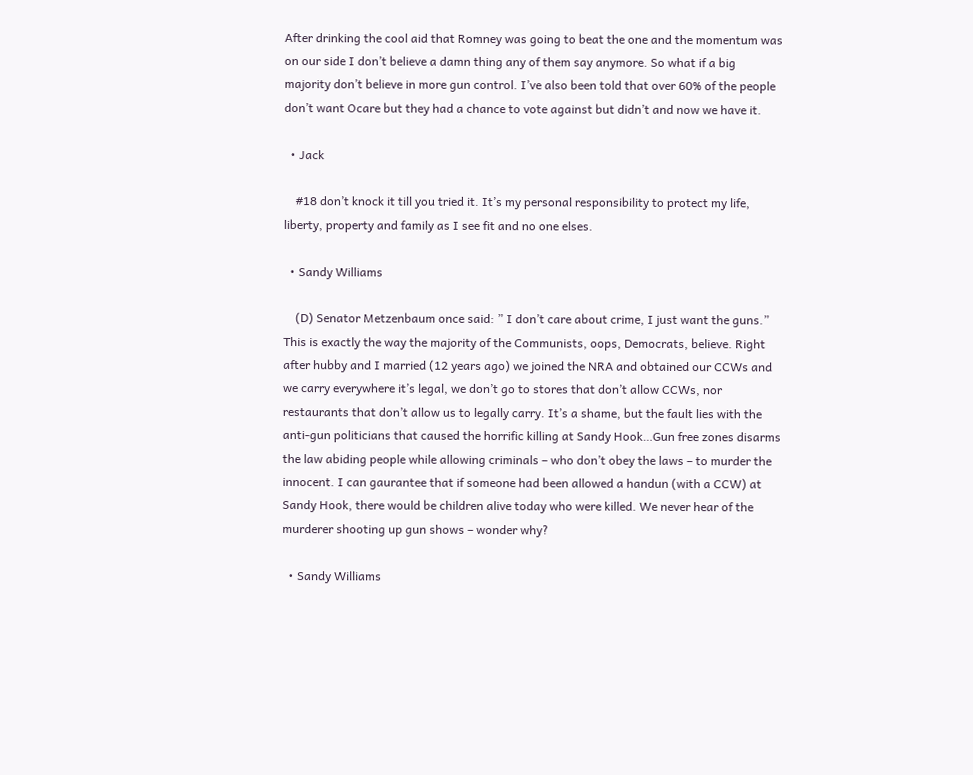After drinking the cool aid that Romney was going to beat the one and the momentum was on our side I don’t believe a damn thing any of them say anymore. So what if a big majority don’t believe in more gun control. I’ve also been told that over 60% of the people don’t want Ocare but they had a chance to vote against but didn’t and now we have it.

  • Jack

    #18 don’t knock it till you tried it. It’s my personal responsibility to protect my life, liberty, property and family as I see fit and no one elses.

  • Sandy Williams

    (D) Senator Metzenbaum once said: ” I don’t care about crime, I just want the guns.” This is exactly the way the majority of the Communists, oops, Democrats, believe. Right after hubby and I married (12 years ago) we joined the NRA and obtained our CCWs and we carry everywhere it’s legal, we don’t go to stores that don’t allow CCWs, nor restaurants that don’t allow us to legally carry. It’s a shame, but the fault lies with the anti-gun politicians that caused the horrific killing at Sandy Hook…Gun free zones disarms the law abiding people while allowing criminals – who don’t obey the laws – to murder the innocent. I can gaurantee that if someone had been allowed a handun (with a CCW) at Sandy Hook, there would be children alive today who were killed. We never hear of the murderer shooting up gun shows – wonder why?

  • Sandy Williams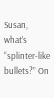Susan, what’s “splinter-like bullets?” On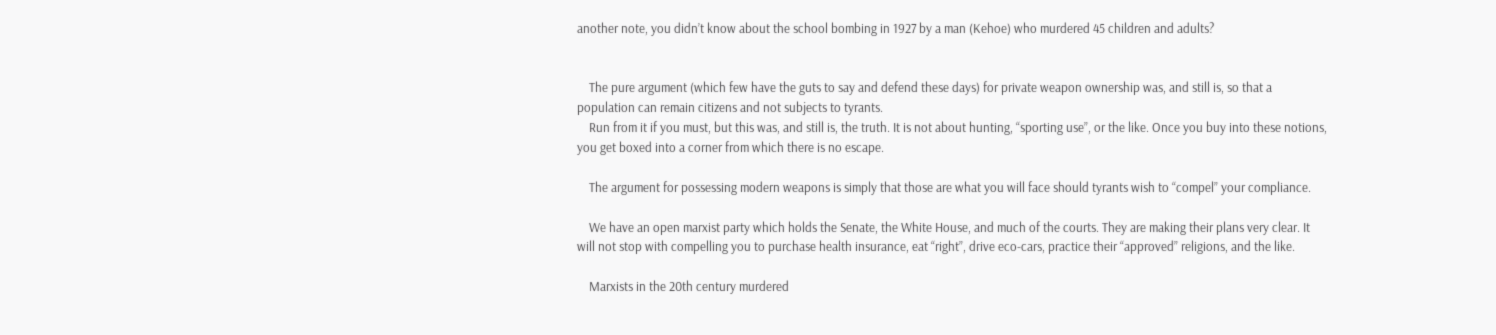another note, you didn’t know about the school bombing in 1927 by a man (Kehoe) who murdered 45 children and adults?


    The pure argument (which few have the guts to say and defend these days) for private weapon ownership was, and still is, so that a population can remain citizens and not subjects to tyrants.
    Run from it if you must, but this was, and still is, the truth. It is not about hunting, “sporting use”, or the like. Once you buy into these notions, you get boxed into a corner from which there is no escape.

    The argument for possessing modern weapons is simply that those are what you will face should tyrants wish to “compel” your compliance.

    We have an open marxist party which holds the Senate, the White House, and much of the courts. They are making their plans very clear. It will not stop with compelling you to purchase health insurance, eat “right”, drive eco-cars, practice their “approved” religions, and the like.

    Marxists in the 20th century murdered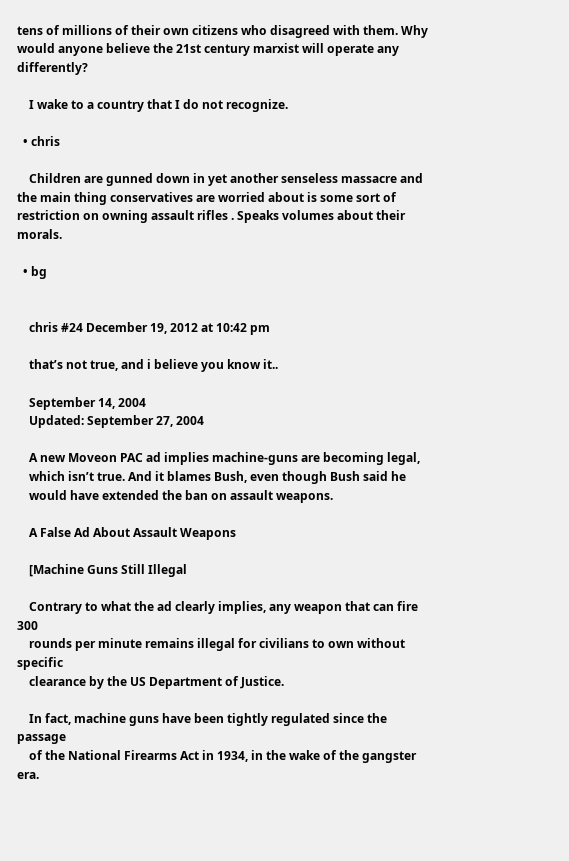tens of millions of their own citizens who disagreed with them. Why would anyone believe the 21st century marxist will operate any differently?

    I wake to a country that I do not recognize.

  • chris

    Children are gunned down in yet another senseless massacre and the main thing conservatives are worried about is some sort of restriction on owning assault rifles . Speaks volumes about their morals.

  • bg


    chris #24 December 19, 2012 at 10:42 pm

    that’s not true, and i believe you know it..

    September 14, 2004
    Updated: September 27, 2004

    A new Moveon PAC ad implies machine-guns are becoming legal,
    which isn’t true. And it blames Bush, even though Bush said he
    would have extended the ban on assault weapons.

    A False Ad About Assault Weapons

    [Machine Guns Still Illegal

    Contrary to what the ad clearly implies, any weapon that can fire 300
    rounds per minute remains illegal for civilians to own without specific
    clearance by the US Department of Justice.

    In fact, machine guns have been tightly regulated since the passage
    of the National Firearms Act in 1934, in the wake of the gangster era.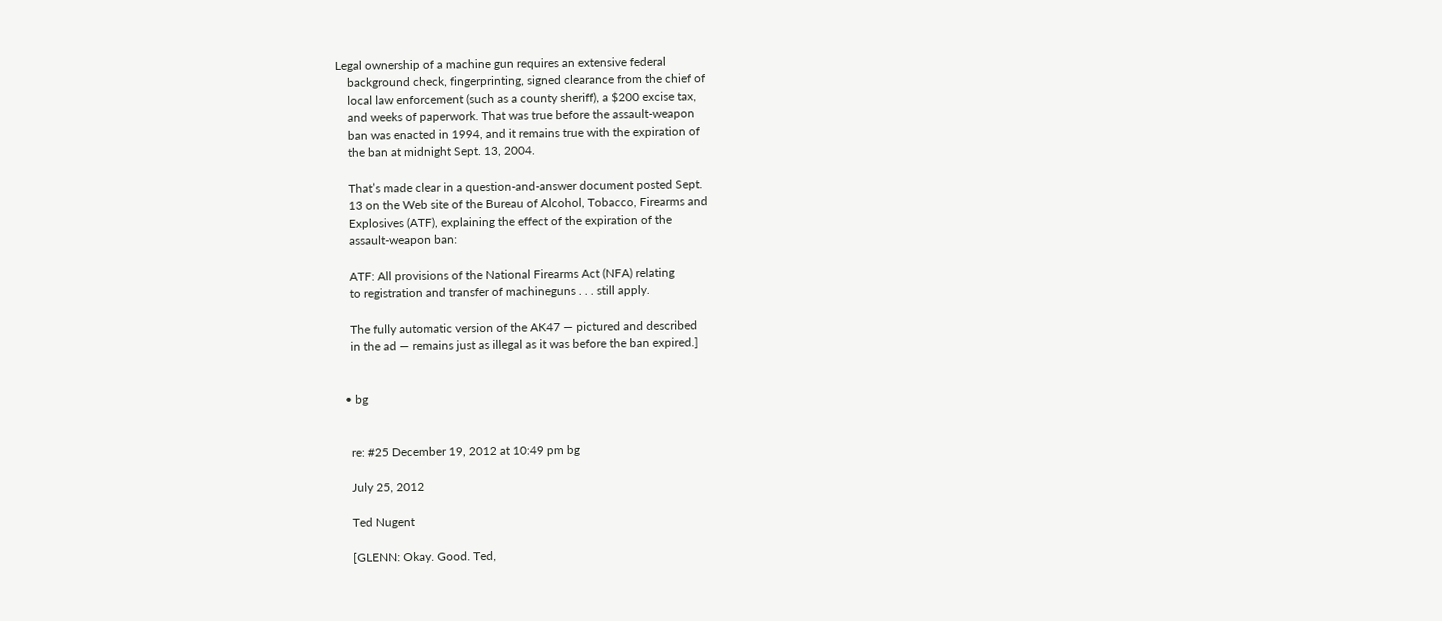Legal ownership of a machine gun requires an extensive federal
    background check, fingerprinting, signed clearance from the chief of
    local law enforcement (such as a county sheriff), a $200 excise tax,
    and weeks of paperwork. That was true before the assault-weapon
    ban was enacted in 1994, and it remains true with the expiration of
    the ban at midnight Sept. 13, 2004.

    That’s made clear in a question-and-answer document posted Sept.
    13 on the Web site of the Bureau of Alcohol, Tobacco, Firearms and
    Explosives (ATF), explaining the effect of the expiration of the
    assault-weapon ban:

    ATF: All provisions of the National Firearms Act (NFA) relating
    to registration and transfer of machineguns . . . still apply.

    The fully automatic version of the AK47 — pictured and described
    in the ad — remains just as illegal as it was before the ban expired.]


  • bg


    re: #25 December 19, 2012 at 10:49 pm bg

    July 25, 2012

    Ted Nugent

    [GLENN: Okay. Good. Ted,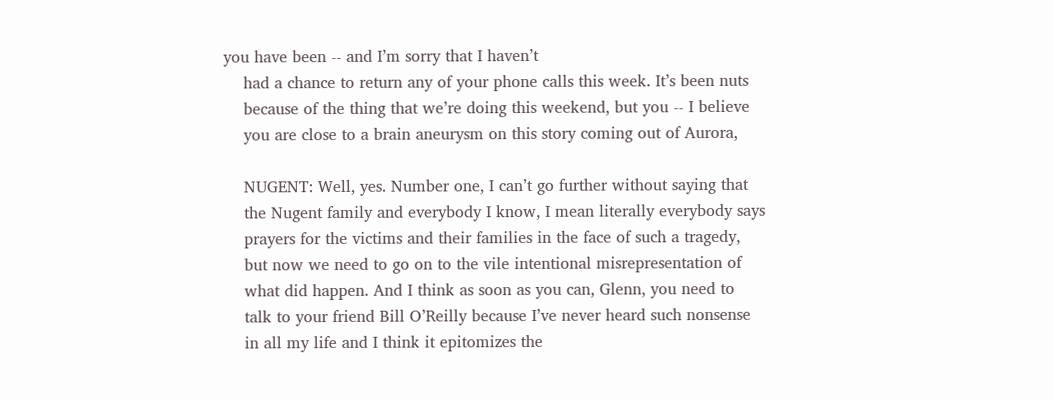you have been ‑‑ and I’m sorry that I haven’t
    had a chance to return any of your phone calls this week. It’s been nuts
    because of the thing that we’re doing this weekend, but you ‑‑ I believe
    you are close to a brain aneurysm on this story coming out of Aurora,

    NUGENT: Well, yes. Number one, I can’t go further without saying that
    the Nugent family and everybody I know, I mean literally everybody says
    prayers for the victims and their families in the face of such a tragedy,
    but now we need to go on to the vile intentional misrepresentation of
    what did happen. And I think as soon as you can, Glenn, you need to
    talk to your friend Bill O’Reilly because I’ve never heard such nonsense
    in all my life and I think it epitomizes the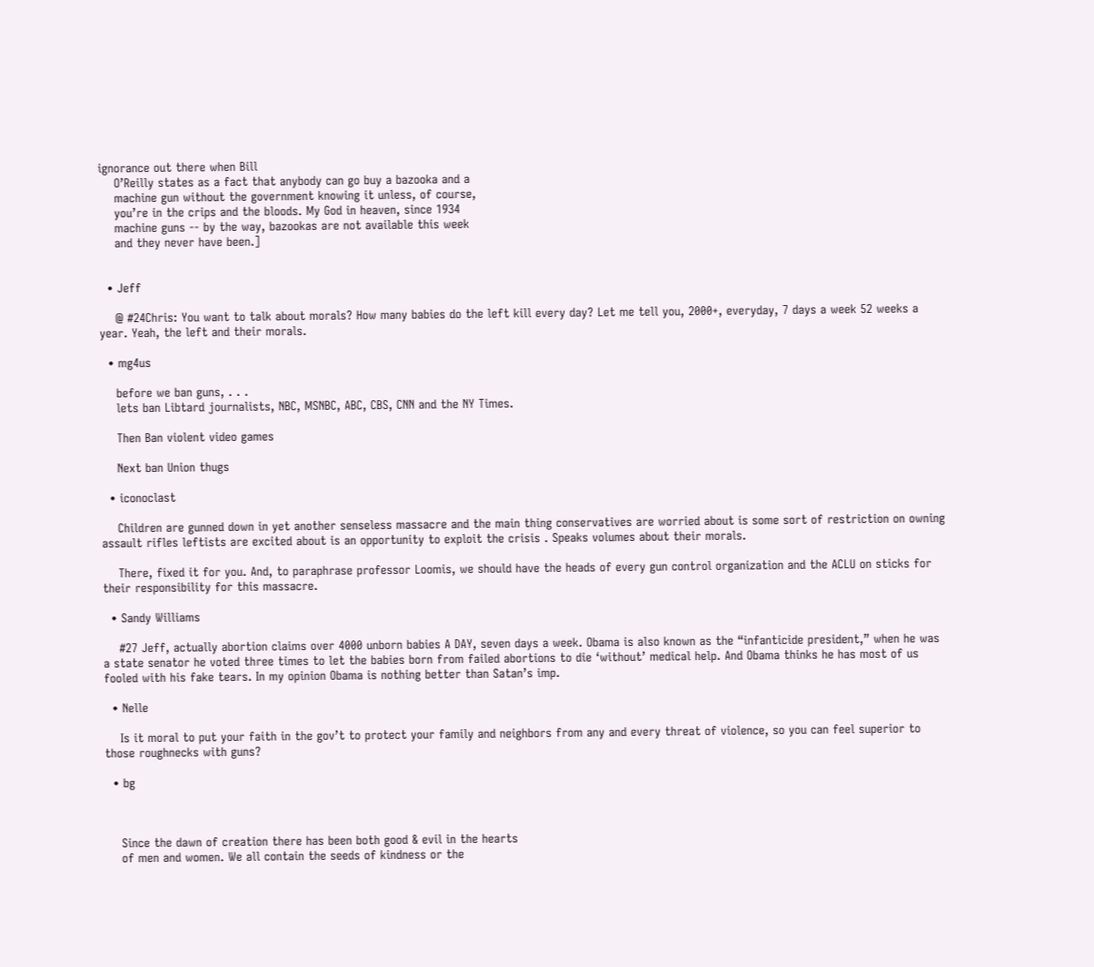ignorance out there when Bill
    O’Reilly states as a fact that anybody can go buy a bazooka and a
    machine gun without the government knowing it unless, of course,
    you’re in the crips and the bloods. My God in heaven, since 1934
    machine guns ‑‑ by the way, bazookas are not available this week
    and they never have been.]


  • Jeff

    @ #24Chris: You want to talk about morals? How many babies do the left kill every day? Let me tell you, 2000+, everyday, 7 days a week 52 weeks a year. Yeah, the left and their morals.

  • mg4us

    before we ban guns, . . .
    lets ban Libtard journalists, NBC, MSNBC, ABC, CBS, CNN and the NY Times.

    Then Ban violent video games

    Next ban Union thugs

  • iconoclast

    Children are gunned down in yet another senseless massacre and the main thing conservatives are worried about is some sort of restriction on owning assault rifles leftists are excited about is an opportunity to exploit the crisis . Speaks volumes about their morals.

    There, fixed it for you. And, to paraphrase professor Loomis, we should have the heads of every gun control organization and the ACLU on sticks for their responsibility for this massacre.

  • Sandy Williams

    #27 Jeff, actually abortion claims over 4000 unborn babies A DAY, seven days a week. Obama is also known as the “infanticide president,” when he was a state senator he voted three times to let the babies born from failed abortions to die ‘without’ medical help. And Obama thinks he has most of us fooled with his fake tears. In my opinion Obama is nothing better than Satan’s imp.

  • Nelle

    Is it moral to put your faith in the gov’t to protect your family and neighbors from any and every threat of violence, so you can feel superior to those roughnecks with guns?

  • bg



    Since the dawn of creation there has been both good & evil in the hearts
    of men and women. We all contain the seeds of kindness or the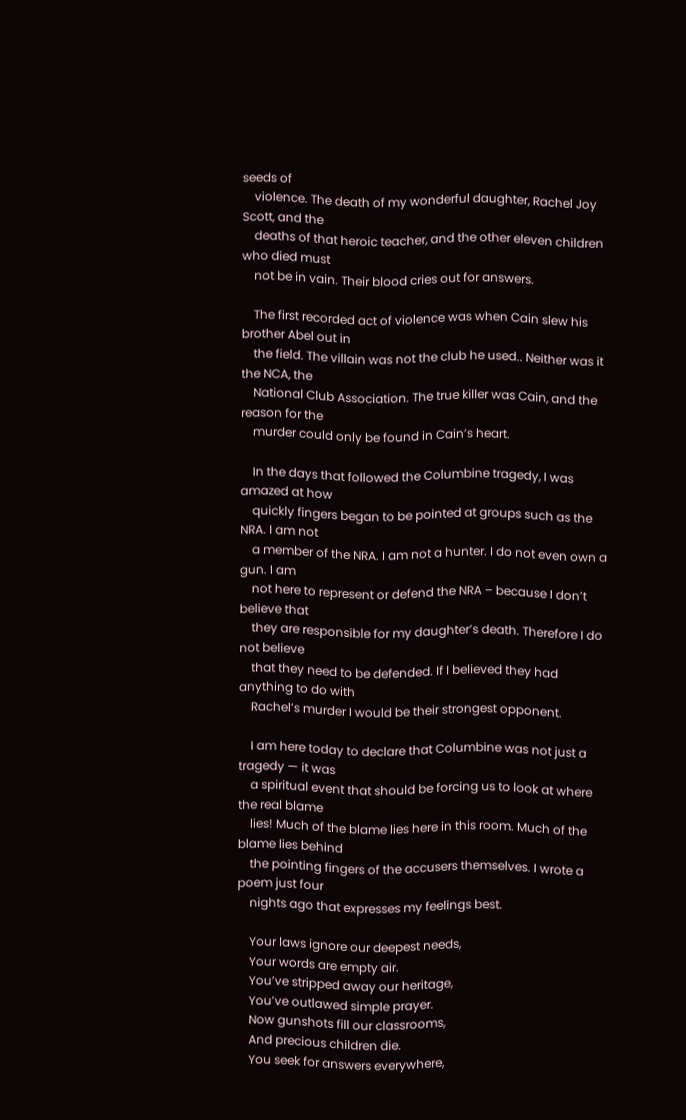seeds of
    violence. The death of my wonderful daughter, Rachel Joy Scott, and the
    deaths of that heroic teacher, and the other eleven children who died must
    not be in vain. Their blood cries out for answers.

    The first recorded act of violence was when Cain slew his brother Abel out in
    the field. The villain was not the club he used.. Neither was it the NCA, the
    National Club Association. The true killer was Cain, and the reason for the
    murder could only be found in Cain’s heart.

    In the days that followed the Columbine tragedy, I was amazed at how
    quickly fingers began to be pointed at groups such as the NRA. I am not
    a member of the NRA. I am not a hunter. I do not even own a gun. I am
    not here to represent or defend the NRA – because I don’t believe that
    they are responsible for my daughter’s death. Therefore I do not believe
    that they need to be defended. If I believed they had anything to do with
    Rachel’s murder I would be their strongest opponent.

    I am here today to declare that Columbine was not just a tragedy — it was
    a spiritual event that should be forcing us to look at where the real blame
    lies! Much of the blame lies here in this room. Much of the blame lies behind
    the pointing fingers of the accusers themselves. I wrote a poem just four
    nights ago that expresses my feelings best.

    Your laws ignore our deepest needs,
    Your words are empty air.
    You’ve stripped away our heritage,
    You’ve outlawed simple prayer.
    Now gunshots fill our classrooms,
    And precious children die.
    You seek for answers everywhere,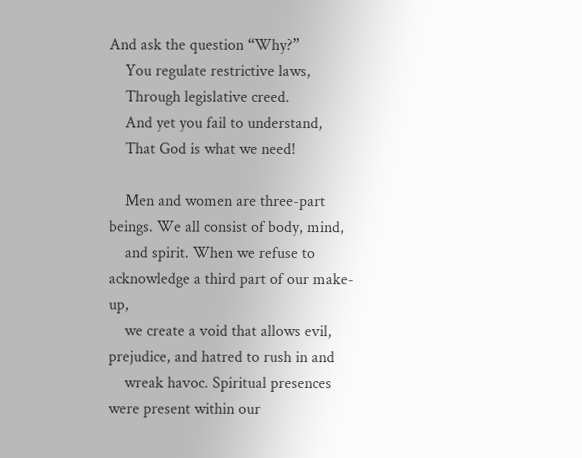And ask the question “Why?”
    You regulate restrictive laws,
    Through legislative creed.
    And yet you fail to understand,
    That God is what we need!

    Men and women are three-part beings. We all consist of body, mind,
    and spirit. When we refuse to acknowledge a third part of our make-up,
    we create a void that allows evil, prejudice, and hatred to rush in and
    wreak havoc. Spiritual presences were present within our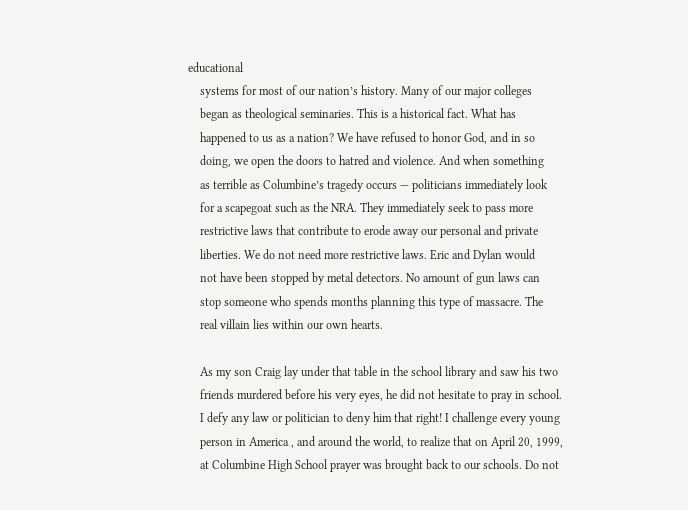educational
    systems for most of our nation’s history. Many of our major colleges
    began as theological seminaries. This is a historical fact. What has
    happened to us as a nation? We have refused to honor God, and in so
    doing, we open the doors to hatred and violence. And when something
    as terrible as Columbine’s tragedy occurs — politicians immediately look
    for a scapegoat such as the NRA. They immediately seek to pass more
    restrictive laws that contribute to erode away our personal and private
    liberties. We do not need more restrictive laws. Eric and Dylan would
    not have been stopped by metal detectors. No amount of gun laws can
    stop someone who spends months planning this type of massacre. The
    real villain lies within our own hearts.

    As my son Craig lay under that table in the school library and saw his two
    friends murdered before his very eyes, he did not hesitate to pray in school.
    I defy any law or politician to deny him that right! I challenge every young
    person in America , and around the world, to realize that on April 20, 1999,
    at Columbine High School prayer was brought back to our schools. Do not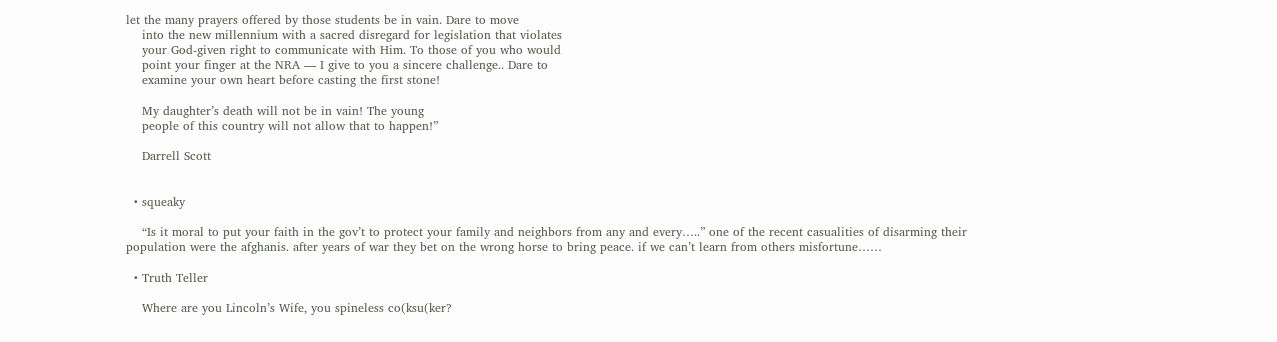let the many prayers offered by those students be in vain. Dare to move
    into the new millennium with a sacred disregard for legislation that violates
    your God-given right to communicate with Him. To those of you who would
    point your finger at the NRA — I give to you a sincere challenge.. Dare to
    examine your own heart before casting the first stone!

    My daughter’s death will not be in vain! The young
    people of this country will not allow that to happen!”

    Darrell Scott


  • squeaky

    “Is it moral to put your faith in the gov’t to protect your family and neighbors from any and every…..” one of the recent casualities of disarming their population were the afghanis. after years of war they bet on the wrong horse to bring peace. if we can’t learn from others misfortune……

  • Truth Teller

    Where are you Lincoln’s Wife, you spineless co(ksu(ker?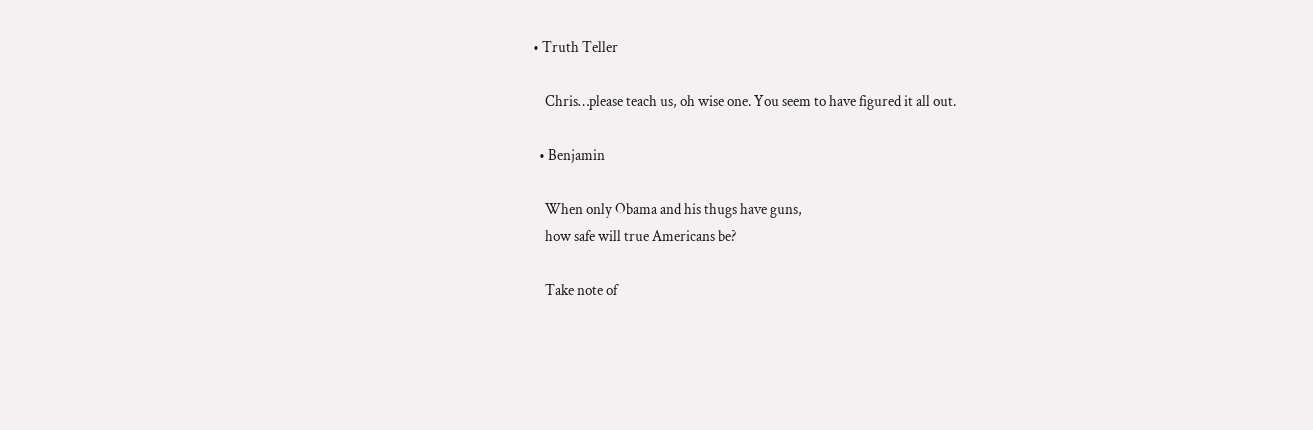• Truth Teller

    Chris…please teach us, oh wise one. You seem to have figured it all out.

  • Benjamin

    When only Obama and his thugs have guns,
    how safe will true Americans be?

    Take note of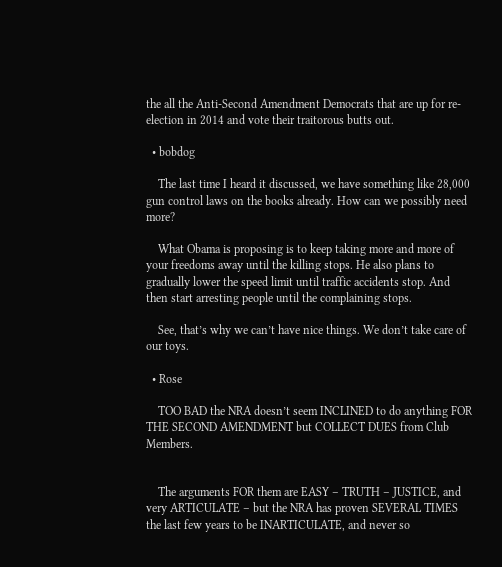the all the Anti-Second Amendment Democrats that are up for re-election in 2014 and vote their traitorous butts out.

  • bobdog

    The last time I heard it discussed, we have something like 28,000 gun control laws on the books already. How can we possibly need more?

    What Obama is proposing is to keep taking more and more of your freedoms away until the killing stops. He also plans to gradually lower the speed limit until traffic accidents stop. And then start arresting people until the complaining stops.

    See, that’s why we can’t have nice things. We don’t take care of our toys.

  • Rose

    TOO BAD the NRA doesn’t seem INCLINED to do anything FOR THE SECOND AMENDMENT but COLLECT DUES from Club Members.


    The arguments FOR them are EASY – TRUTH – JUSTICE, and very ARTICULATE – but the NRA has proven SEVERAL TIMES the last few years to be INARTICULATE, and never so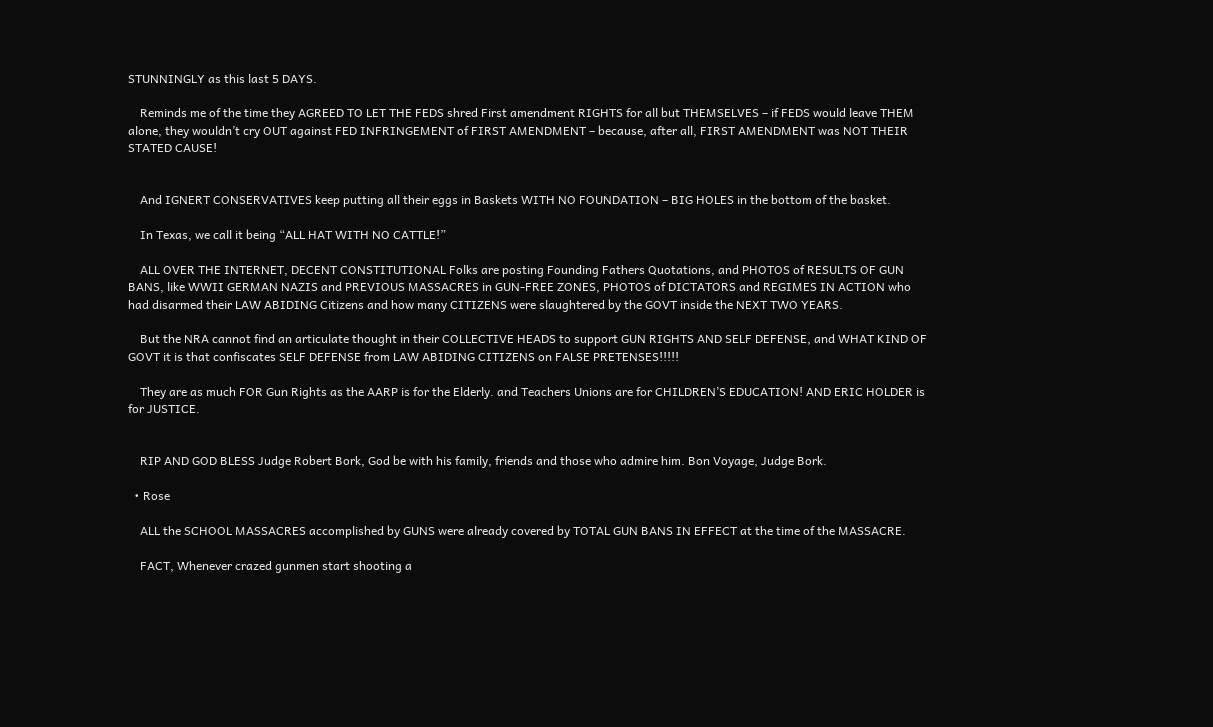STUNNINGLY as this last 5 DAYS.

    Reminds me of the time they AGREED TO LET THE FEDS shred First amendment RIGHTS for all but THEMSELVES – if FEDS would leave THEM alone, they wouldn’t cry OUT against FED INFRINGEMENT of FIRST AMENDMENT – because, after all, FIRST AMENDMENT was NOT THEIR STATED CAUSE!


    And IGNERT CONSERVATIVES keep putting all their eggs in Baskets WITH NO FOUNDATION – BIG HOLES in the bottom of the basket.

    In Texas, we call it being “ALL HAT WITH NO CATTLE!”

    ALL OVER THE INTERNET, DECENT CONSTITUTIONAL Folks are posting Founding Fathers Quotations, and PHOTOS of RESULTS OF GUN BANS, like WWII GERMAN NAZIS and PREVIOUS MASSACRES in GUN-FREE ZONES, PHOTOS of DICTATORS and REGIMES IN ACTION who had disarmed their LAW ABIDING Citizens and how many CITIZENS were slaughtered by the GOVT inside the NEXT TWO YEARS.

    But the NRA cannot find an articulate thought in their COLLECTIVE HEADS to support GUN RIGHTS AND SELF DEFENSE, and WHAT KIND OF GOVT it is that confiscates SELF DEFENSE from LAW ABIDING CITIZENS on FALSE PRETENSES!!!!!

    They are as much FOR Gun Rights as the AARP is for the Elderly. and Teachers Unions are for CHILDREN’S EDUCATION! AND ERIC HOLDER is for JUSTICE.


    RIP AND GOD BLESS Judge Robert Bork, God be with his family, friends and those who admire him. Bon Voyage, Judge Bork.

  • Rose

    ALL the SCHOOL MASSACRES accomplished by GUNS were already covered by TOTAL GUN BANS IN EFFECT at the time of the MASSACRE.

    FACT, Whenever crazed gunmen start shooting a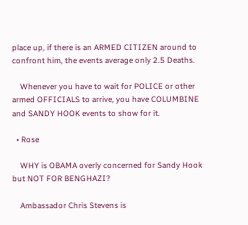place up, if there is an ARMED CITIZEN around to confront him, the events average only 2.5 Deaths.

    Whenever you have to wait for POLICE or other armed OFFICIALS to arrive, you have COLUMBINE and SANDY HOOK events to show for it.

  • Rose

    WHY is OBAMA overly concerned for Sandy Hook but NOT FOR BENGHAZI?

    Ambassador Chris Stevens is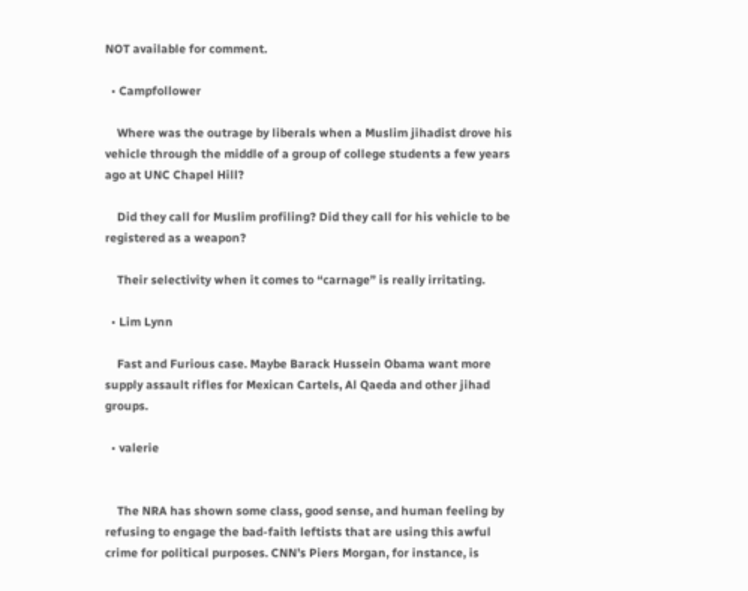NOT available for comment.

  • Campfollower

    Where was the outrage by liberals when a Muslim jihadist drove his vehicle through the middle of a group of college students a few years ago at UNC Chapel Hill?

    Did they call for Muslim profiling? Did they call for his vehicle to be registered as a weapon?

    Their selectivity when it comes to “carnage” is really irritating.

  • Lim Lynn

    Fast and Furious case. Maybe Barack Hussein Obama want more supply assault rifles for Mexican Cartels, Al Qaeda and other jihad groups.

  • valerie


    The NRA has shown some class, good sense, and human feeling by refusing to engage the bad-faith leftists that are using this awful crime for political purposes. CNN’s Piers Morgan, for instance, is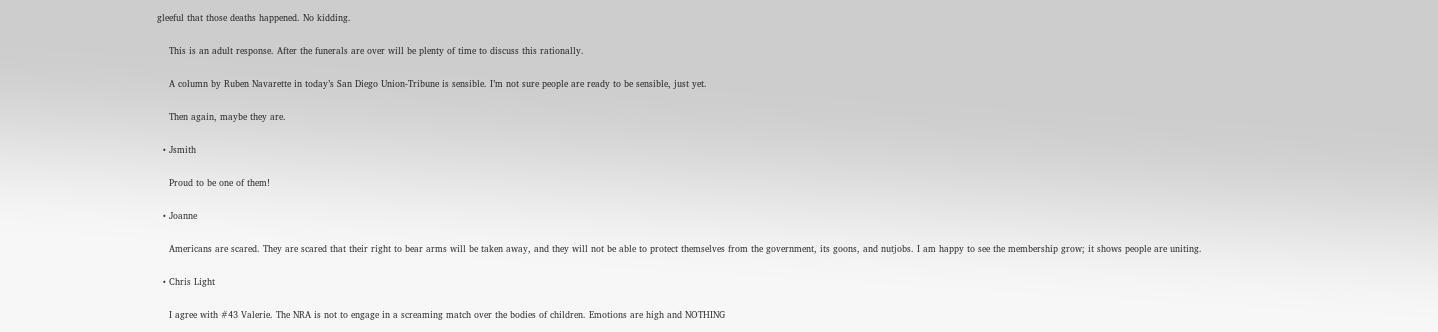gleeful that those deaths happened. No kidding.

    This is an adult response. After the funerals are over will be plenty of time to discuss this rationally.

    A column by Ruben Navarette in today’s San Diego Union-Tribune is sensible. I’m not sure people are ready to be sensible, just yet.

    Then again, maybe they are.

  • Jsmith

    Proud to be one of them!

  • Joanne

    Americans are scared. They are scared that their right to bear arms will be taken away, and they will not be able to protect themselves from the government, its goons, and nutjobs. I am happy to see the membership grow; it shows people are uniting.

  • Chris Light

    I agree with #43 Valerie. The NRA is not to engage in a screaming match over the bodies of children. Emotions are high and NOTHING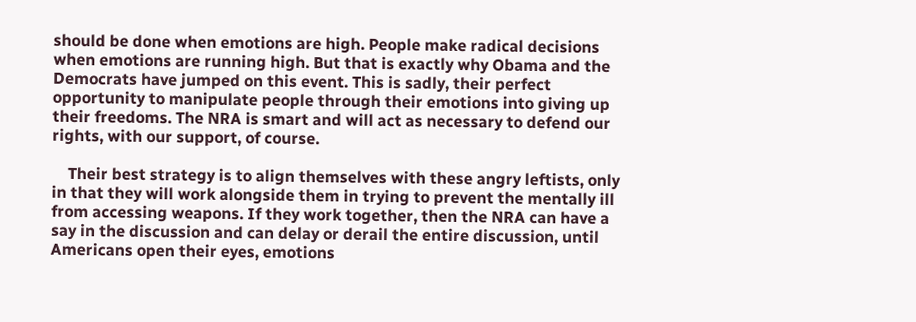should be done when emotions are high. People make radical decisions when emotions are running high. But that is exactly why Obama and the Democrats have jumped on this event. This is sadly, their perfect opportunity to manipulate people through their emotions into giving up their freedoms. The NRA is smart and will act as necessary to defend our rights, with our support, of course.

    Their best strategy is to align themselves with these angry leftists, only in that they will work alongside them in trying to prevent the mentally ill from accessing weapons. If they work together, then the NRA can have a say in the discussion and can delay or derail the entire discussion, until Americans open their eyes, emotions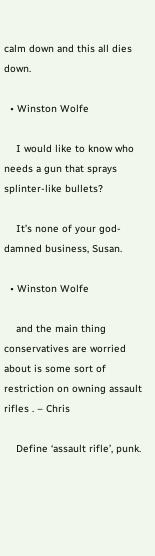calm down and this all dies down.

  • Winston Wolfe

    I would like to know who needs a gun that sprays splinter-like bullets?

    It’s none of your god-damned business, Susan.

  • Winston Wolfe

    and the main thing conservatives are worried about is some sort of restriction on owning assault rifles . – Chris

    Define ‘assault rifle’, punk.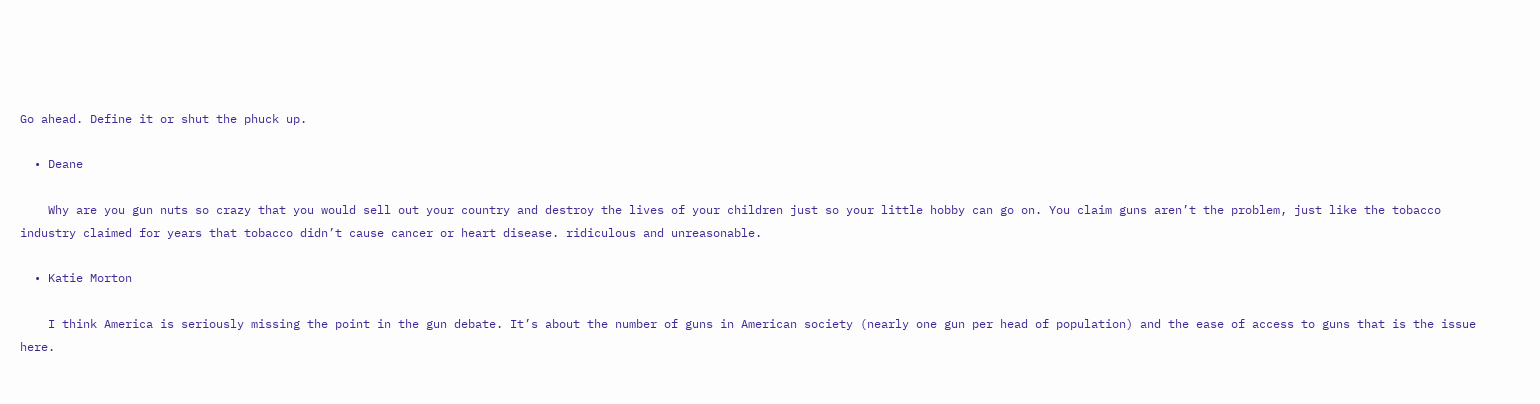Go ahead. Define it or shut the phuck up.

  • Deane

    Why are you gun nuts so crazy that you would sell out your country and destroy the lives of your children just so your little hobby can go on. You claim guns aren’t the problem, just like the tobacco industry claimed for years that tobacco didn’t cause cancer or heart disease. ridiculous and unreasonable.

  • Katie Morton

    I think America is seriously missing the point in the gun debate. It’s about the number of guns in American society (nearly one gun per head of population) and the ease of access to guns that is the issue here.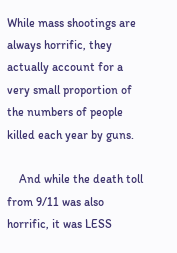While mass shootings are always horrific, they actually account for a very small proportion of the numbers of people killed each year by guns.

    And while the death toll from 9/11 was also horrific, it was LESS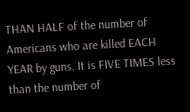THAN HALF of the number of Americans who are killed EACH YEAR by guns. It is FIVE TIMES less than the number of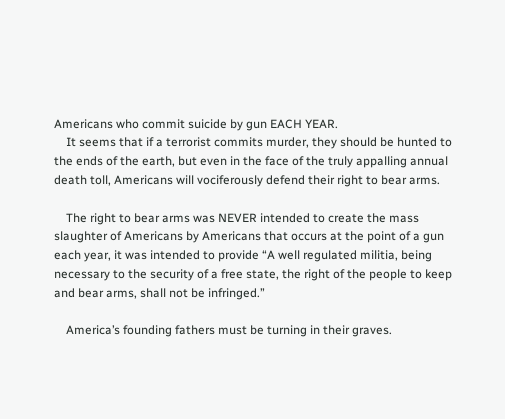Americans who commit suicide by gun EACH YEAR.
    It seems that if a terrorist commits murder, they should be hunted to the ends of the earth, but even in the face of the truly appalling annual death toll, Americans will vociferously defend their right to bear arms.

    The right to bear arms was NEVER intended to create the mass slaughter of Americans by Americans that occurs at the point of a gun each year, it was intended to provide “A well regulated militia, being necessary to the security of a free state, the right of the people to keep and bear arms, shall not be infringed.”

    America’s founding fathers must be turning in their graves.